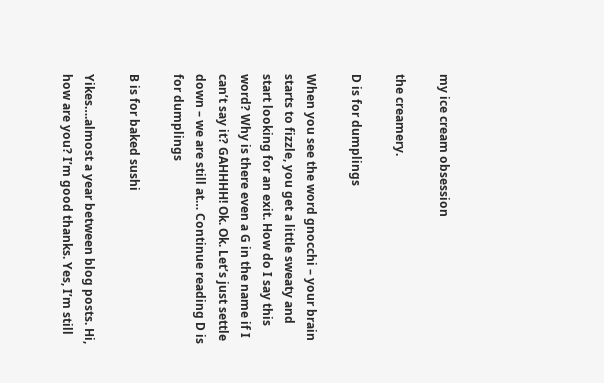my ice cream obsession

the creamery.

D is for dumplings

When you see the word gnocchi – your brain starts to fizzle, you get a little sweaty and start looking for an exit. How do I say this word? Why is there even a G in the name if I can’t say it? GAHHHH! Ok. Ok. Let’s just settle down – we are still at… Continue reading D is for dumplings

B is for baked sushi

Yikes….almost a year between blog posts. Hi, how are you? I’m good thanks. Yes, I’m still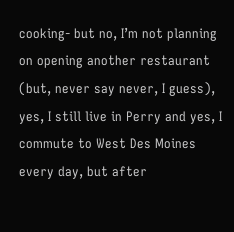cooking- but no, I’m not planning on opening another restaurant (but, never say never, I guess), yes, I still live in Perry and yes, I commute to West Des Moines every day, but after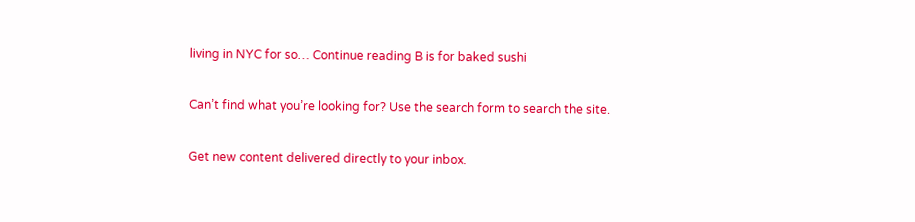living in NYC for so… Continue reading B is for baked sushi

Can’t find what you’re looking for? Use the search form to search the site.

Get new content delivered directly to your inbox.